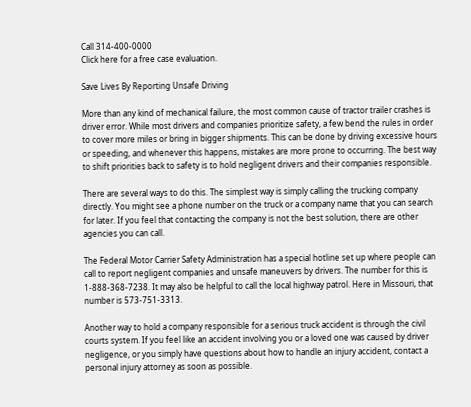Call 314-400-0000
Click here for a free case evaluation.

Save Lives By Reporting Unsafe Driving

More than any kind of mechanical failure, the most common cause of tractor trailer crashes is driver error. While most drivers and companies prioritize safety, a few bend the rules in order to cover more miles or bring in bigger shipments. This can be done by driving excessive hours or speeding, and whenever this happens, mistakes are more prone to occurring. The best way to shift priorities back to safety is to hold negligent drivers and their companies responsible.

There are several ways to do this. The simplest way is simply calling the trucking company directly. You might see a phone number on the truck or a company name that you can search for later. If you feel that contacting the company is not the best solution, there are other agencies you can call.

The Federal Motor Carrier Safety Administration has a special hotline set up where people can call to report negligent companies and unsafe maneuvers by drivers. The number for this is 1-888-368-7238. It may also be helpful to call the local highway patrol. Here in Missouri, that number is 573-751-3313.

Another way to hold a company responsible for a serious truck accident is through the civil courts system. If you feel like an accident involving you or a loved one was caused by driver negligence, or you simply have questions about how to handle an injury accident, contact a personal injury attorney as soon as possible.